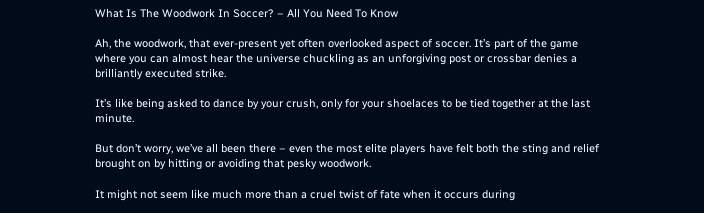What Is The Woodwork In Soccer? – All You Need To Know

Ah, the woodwork, that ever-present yet often overlooked aspect of soccer. It’s part of the game where you can almost hear the universe chuckling as an unforgiving post or crossbar denies a brilliantly executed strike.

It’s like being asked to dance by your crush, only for your shoelaces to be tied together at the last minute.

But don’t worry, we’ve all been there – even the most elite players have felt both the sting and relief brought on by hitting or avoiding that pesky woodwork.

It might not seem like much more than a cruel twist of fate when it occurs during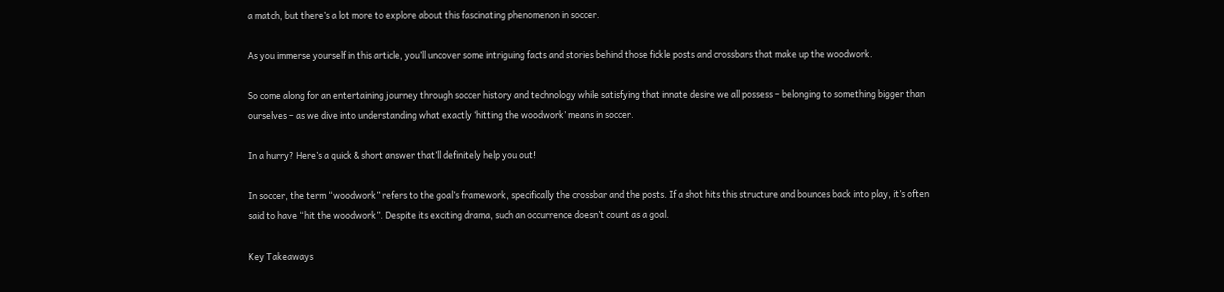a match, but there’s a lot more to explore about this fascinating phenomenon in soccer.

As you immerse yourself in this article, you’ll uncover some intriguing facts and stories behind those fickle posts and crossbars that make up the woodwork.

So come along for an entertaining journey through soccer history and technology while satisfying that innate desire we all possess – belonging to something bigger than ourselves – as we dive into understanding what exactly ‘hitting the woodwork’ means in soccer.

In a hurry? Here’s a quick & short answer that’ll definitely help you out!

In soccer, the term “woodwork” refers to the goal’s framework, specifically the crossbar and the posts. If a shot hits this structure and bounces back into play, it’s often said to have “hit the woodwork”. Despite its exciting drama, such an occurrence doesn’t count as a goal.

Key Takeaways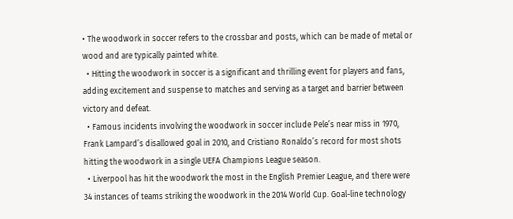• The woodwork in soccer refers to the crossbar and posts, which can be made of metal or wood and are typically painted white.
  • Hitting the woodwork in soccer is a significant and thrilling event for players and fans, adding excitement and suspense to matches and serving as a target and barrier between victory and defeat.
  • Famous incidents involving the woodwork in soccer include Pele’s near miss in 1970, Frank Lampard’s disallowed goal in 2010, and Cristiano Ronaldo’s record for most shots hitting the woodwork in a single UEFA Champions League season.
  • Liverpool has hit the woodwork the most in the English Premier League, and there were 34 instances of teams striking the woodwork in the 2014 World Cup. Goal-line technology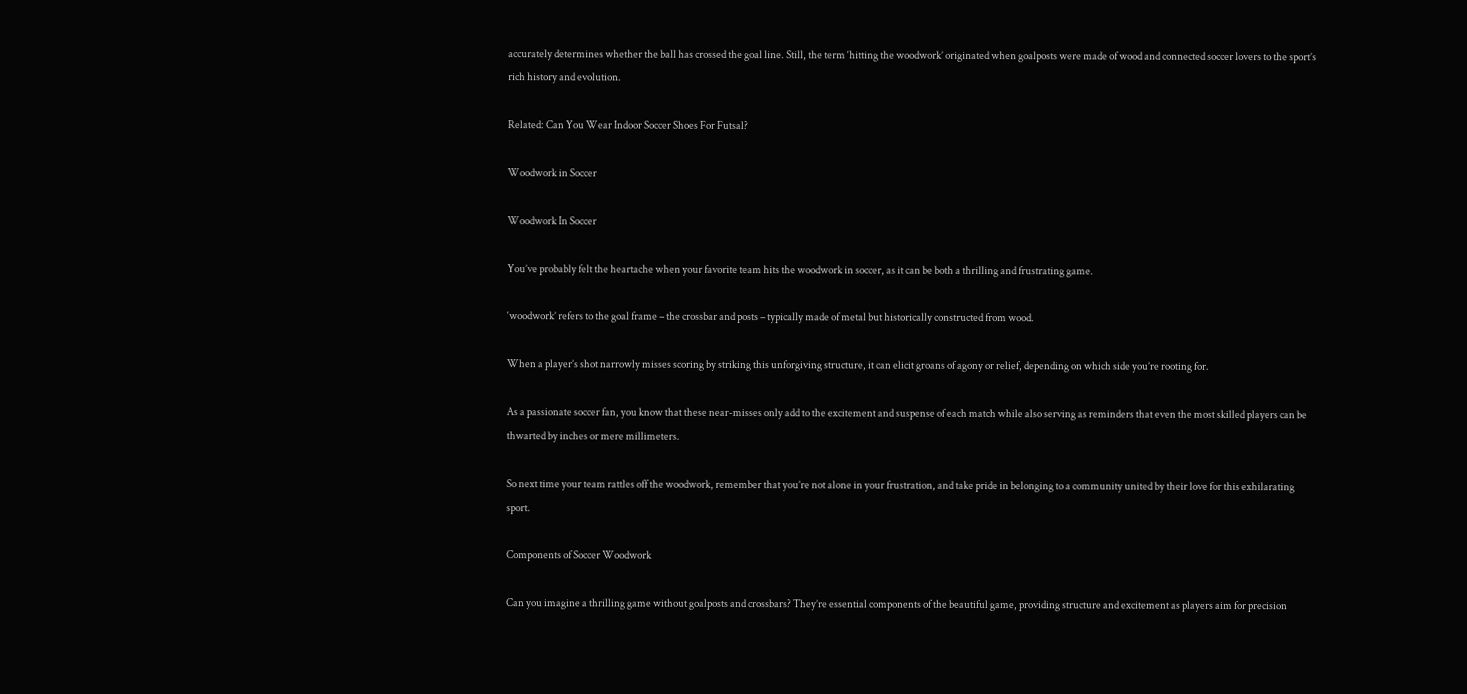accurately determines whether the ball has crossed the goal line. Still, the term ‘hitting the woodwork’ originated when goalposts were made of wood and connected soccer lovers to the sport’s rich history and evolution.

Related: Can You Wear Indoor Soccer Shoes For Futsal?

Woodwork in Soccer

Woodwork In Soccer

You’ve probably felt the heartache when your favorite team hits the woodwork in soccer, as it can be both a thrilling and frustrating game.

‘woodwork’ refers to the goal frame – the crossbar and posts – typically made of metal but historically constructed from wood.

When a player’s shot narrowly misses scoring by striking this unforgiving structure, it can elicit groans of agony or relief, depending on which side you’re rooting for.

As a passionate soccer fan, you know that these near-misses only add to the excitement and suspense of each match while also serving as reminders that even the most skilled players can be thwarted by inches or mere millimeters.

So next time your team rattles off the woodwork, remember that you’re not alone in your frustration, and take pride in belonging to a community united by their love for this exhilarating sport.

Components of Soccer Woodwork

Can you imagine a thrilling game without goalposts and crossbars? They’re essential components of the beautiful game, providing structure and excitement as players aim for precision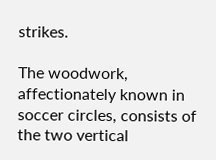strikes.

The woodwork, affectionately known in soccer circles, consists of the two vertical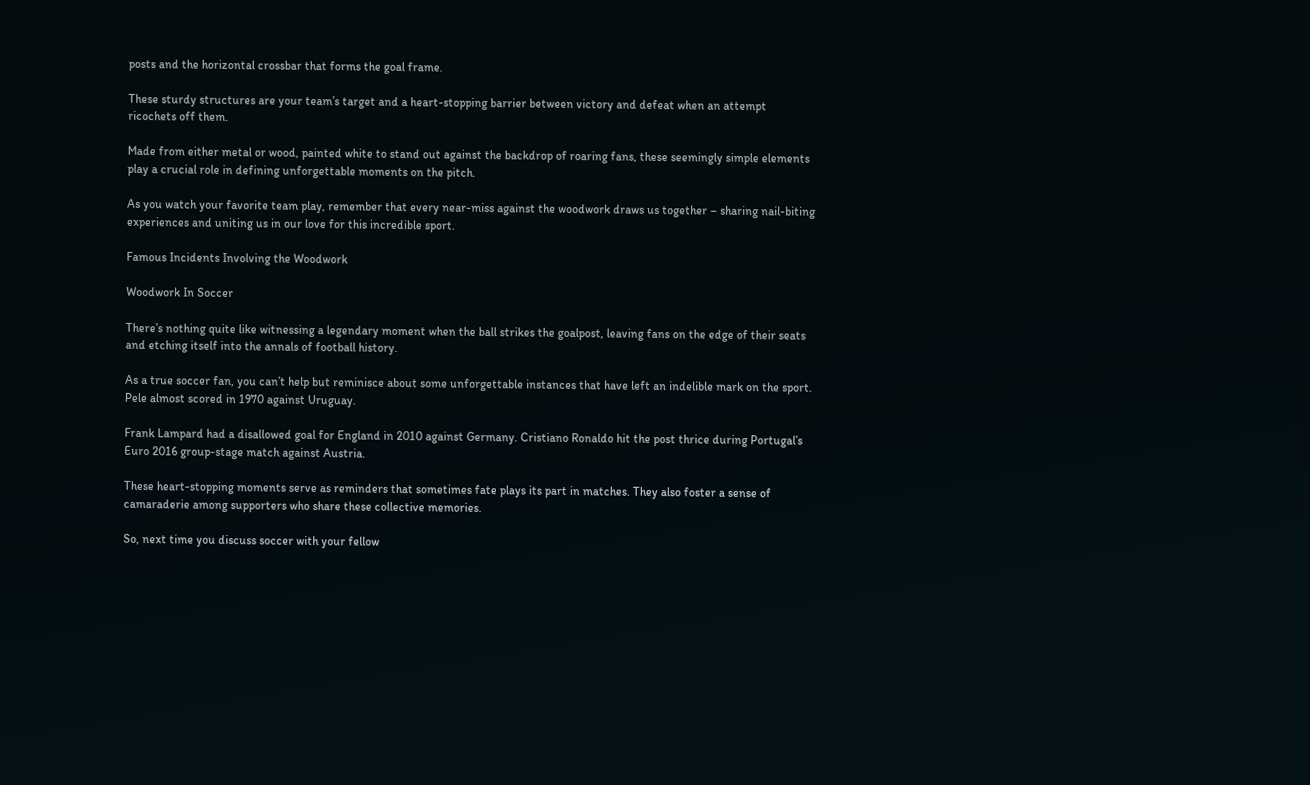posts and the horizontal crossbar that forms the goal frame.

These sturdy structures are your team’s target and a heart-stopping barrier between victory and defeat when an attempt ricochets off them.

Made from either metal or wood, painted white to stand out against the backdrop of roaring fans, these seemingly simple elements play a crucial role in defining unforgettable moments on the pitch.

As you watch your favorite team play, remember that every near-miss against the woodwork draws us together – sharing nail-biting experiences and uniting us in our love for this incredible sport.

Famous Incidents Involving the Woodwork

Woodwork In Soccer

There’s nothing quite like witnessing a legendary moment when the ball strikes the goalpost, leaving fans on the edge of their seats and etching itself into the annals of football history.

As a true soccer fan, you can’t help but reminisce about some unforgettable instances that have left an indelible mark on the sport. Pele almost scored in 1970 against Uruguay.

Frank Lampard had a disallowed goal for England in 2010 against Germany. Cristiano Ronaldo hit the post thrice during Portugal’s Euro 2016 group-stage match against Austria.

These heart-stopping moments serve as reminders that sometimes fate plays its part in matches. They also foster a sense of camaraderie among supporters who share these collective memories.

So, next time you discuss soccer with your fellow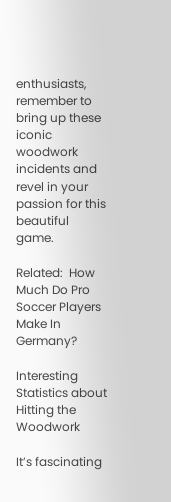enthusiasts, remember to bring up these iconic woodwork incidents and revel in your passion for this beautiful game.

Related:  How Much Do Pro Soccer Players Make In Germany?

Interesting Statistics about Hitting the Woodwork

It’s fascinating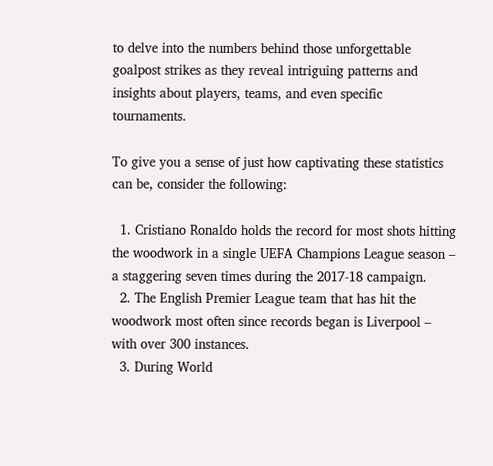to delve into the numbers behind those unforgettable goalpost strikes as they reveal intriguing patterns and insights about players, teams, and even specific tournaments.

To give you a sense of just how captivating these statistics can be, consider the following:

  1. Cristiano Ronaldo holds the record for most shots hitting the woodwork in a single UEFA Champions League season – a staggering seven times during the 2017-18 campaign.
  2. The English Premier League team that has hit the woodwork most often since records began is Liverpool – with over 300 instances.
  3. During World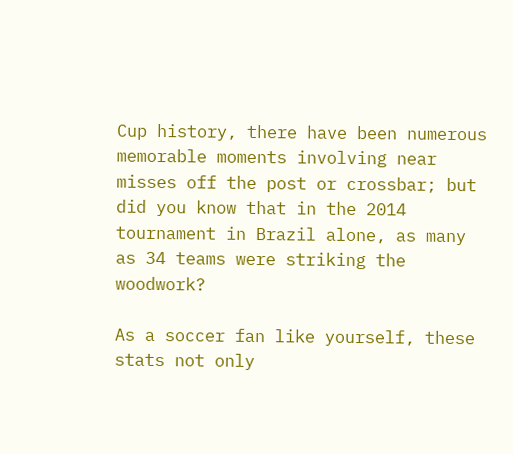Cup history, there have been numerous memorable moments involving near misses off the post or crossbar; but did you know that in the 2014 tournament in Brazil alone, as many as 34 teams were striking the woodwork?

As a soccer fan like yourself, these stats not only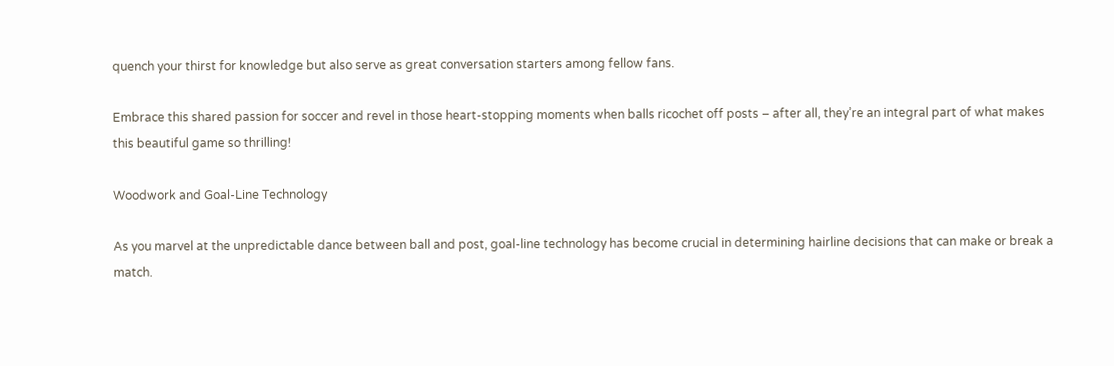quench your thirst for knowledge but also serve as great conversation starters among fellow fans.

Embrace this shared passion for soccer and revel in those heart-stopping moments when balls ricochet off posts – after all, they’re an integral part of what makes this beautiful game so thrilling!

Woodwork and Goal-Line Technology

As you marvel at the unpredictable dance between ball and post, goal-line technology has become crucial in determining hairline decisions that can make or break a match.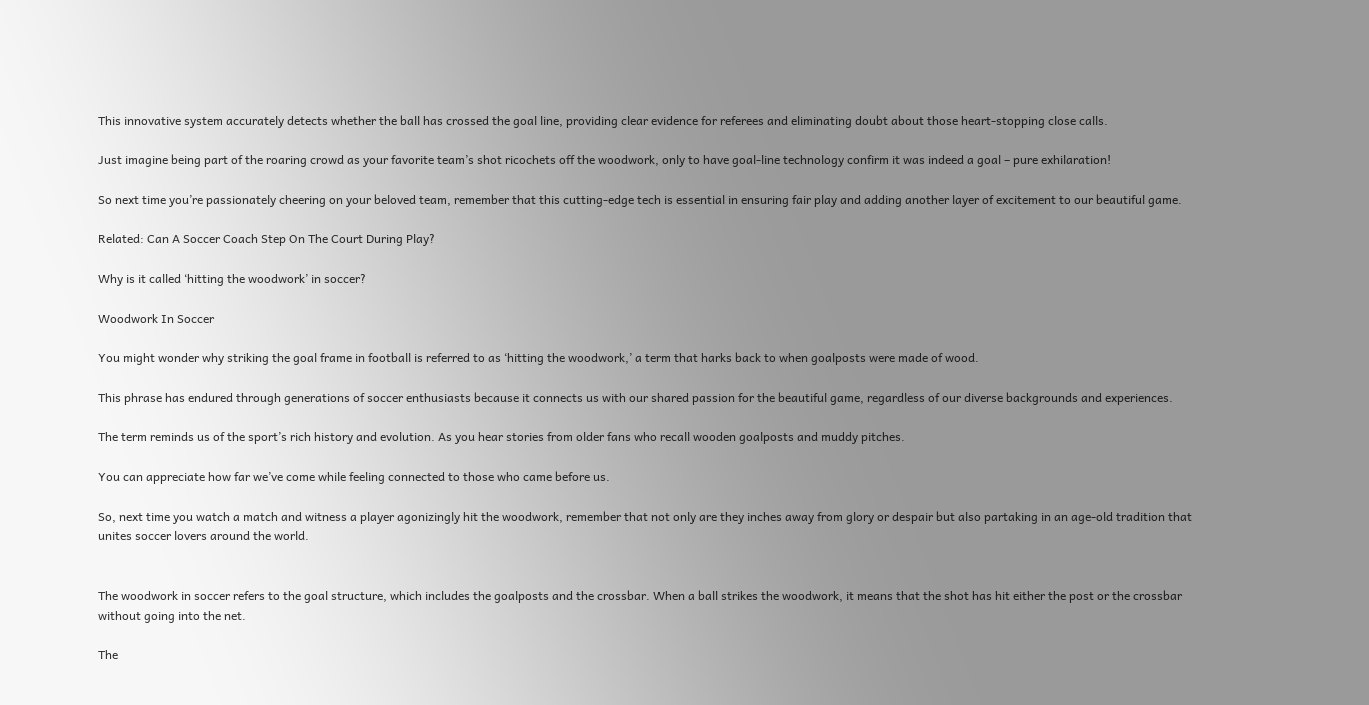This innovative system accurately detects whether the ball has crossed the goal line, providing clear evidence for referees and eliminating doubt about those heart-stopping close calls.

Just imagine being part of the roaring crowd as your favorite team’s shot ricochets off the woodwork, only to have goal-line technology confirm it was indeed a goal – pure exhilaration!

So next time you’re passionately cheering on your beloved team, remember that this cutting-edge tech is essential in ensuring fair play and adding another layer of excitement to our beautiful game.

Related: Can A Soccer Coach Step On The Court During Play?

Why is it called ‘hitting the woodwork’ in soccer?

Woodwork In Soccer

You might wonder why striking the goal frame in football is referred to as ‘hitting the woodwork,’ a term that harks back to when goalposts were made of wood.

This phrase has endured through generations of soccer enthusiasts because it connects us with our shared passion for the beautiful game, regardless of our diverse backgrounds and experiences.

The term reminds us of the sport’s rich history and evolution. As you hear stories from older fans who recall wooden goalposts and muddy pitches.

You can appreciate how far we’ve come while feeling connected to those who came before us.

So, next time you watch a match and witness a player agonizingly hit the woodwork, remember that not only are they inches away from glory or despair but also partaking in an age-old tradition that unites soccer lovers around the world.


The woodwork in soccer refers to the goal structure, which includes the goalposts and the crossbar. When a ball strikes the woodwork, it means that the shot has hit either the post or the crossbar without going into the net.

The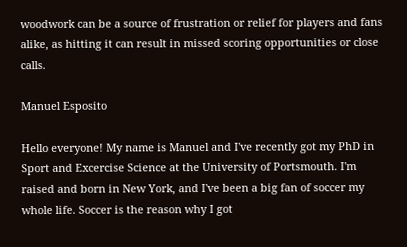woodwork can be a source of frustration or relief for players and fans alike, as hitting it can result in missed scoring opportunities or close calls.

Manuel Esposito

Hello everyone! My name is Manuel and I've recently got my PhD in Sport and Excercise Science at the University of Portsmouth. I'm raised and born in New York, and I've been a big fan of soccer my whole life. Soccer is the reason why I got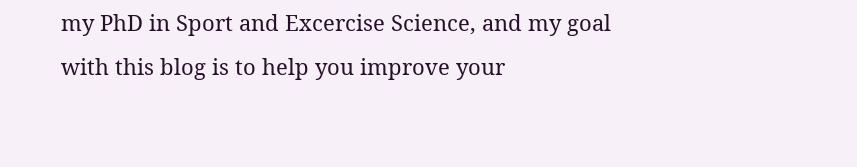my PhD in Sport and Excercise Science, and my goal with this blog is to help you improve your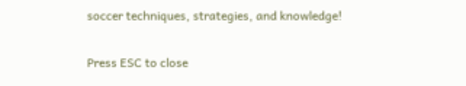soccer techniques, strategies, and knowledge!

Press ESC to close